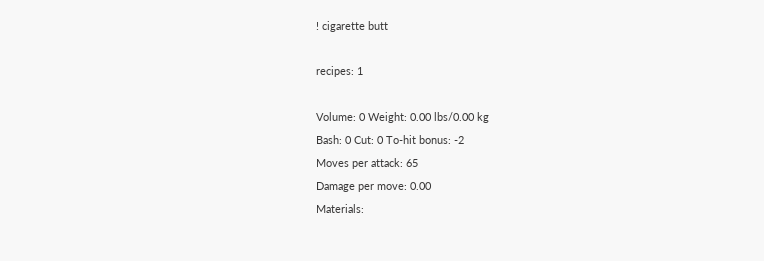! cigarette butt

recipes: 1

Volume: 0 Weight: 0.00 lbs/0.00 kg
Bash: 0 Cut: 0 To-hit bonus: -2
Moves per attack: 65
Damage per move: 0.00
Materials: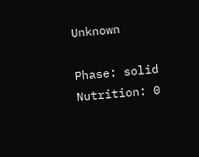Unknown

Phase: solid
Nutrition: 0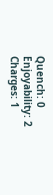Quench: 0
Enjoyability: 2
Charges: 1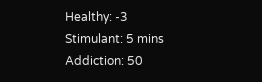Healthy: -3
Stimulant: 5 mins
Addiction: 50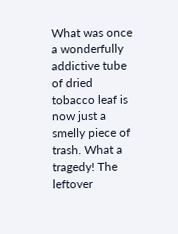What was once a wonderfully addictive tube of dried tobacco leaf is now just a smelly piece of trash. What a tragedy! The leftover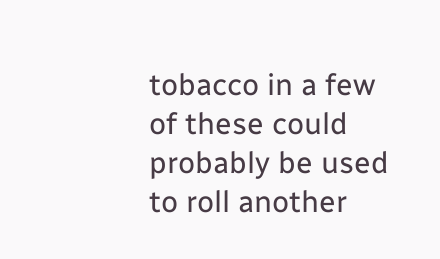tobacco in a few of these could probably be used to roll another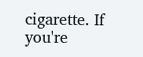cigarette. If you're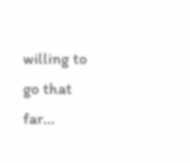willing to go that far...